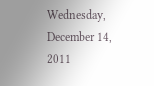Wednesday, December 14, 2011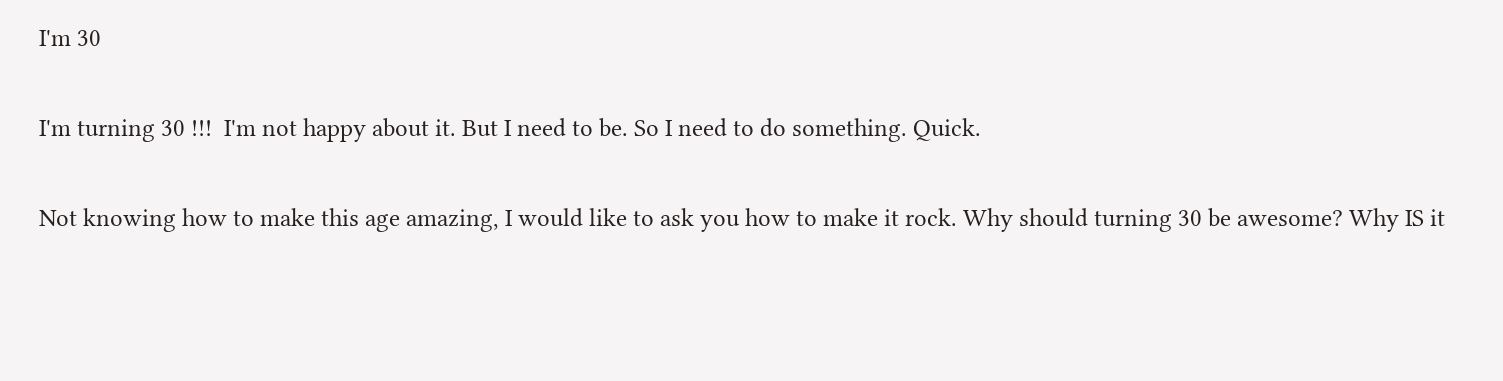I'm 30

I'm turning 30 !!!  I'm not happy about it. But I need to be. So I need to do something. Quick.

Not knowing how to make this age amazing, I would like to ask you how to make it rock. Why should turning 30 be awesome? Why IS it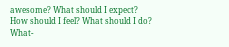awesome? What should I expect? How should I feel? What should I do? What-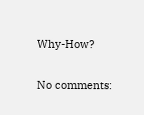Why-How?

No comments: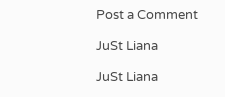Post a Comment

JuSt Liana

JuSt Liana